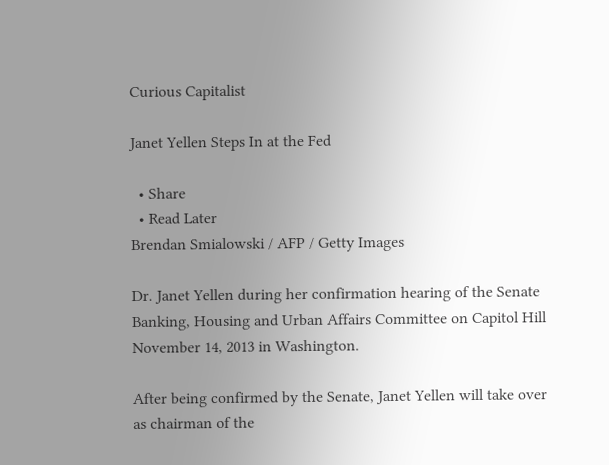Curious Capitalist

Janet Yellen Steps In at the Fed

  • Share
  • Read Later
Brendan Smialowski / AFP / Getty Images

Dr. Janet Yellen during her confirmation hearing of the Senate Banking, Housing and Urban Affairs Committee on Capitol Hill November 14, 2013 in Washington.

After being confirmed by the Senate, Janet Yellen will take over as chairman of the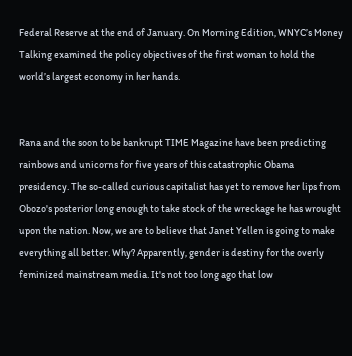Federal Reserve at the end of January. On Morning Edition, WNYC’s Money Talking examined the policy objectives of the first woman to hold the world’s largest economy in her hands.


Rana and the soon to be bankrupt TIME Magazine have been predicting rainbows and unicorns for five years of this catastrophic Obama presidency. The so-called curious capitalist has yet to remove her lips from Obozo's posterior long enough to take stock of the wreckage he has wrought upon the nation. Now, we are to believe that Janet Yellen is going to make everything all better. Why? Apparently, gender is destiny for the overly feminized mainstream media. It's not too long ago that low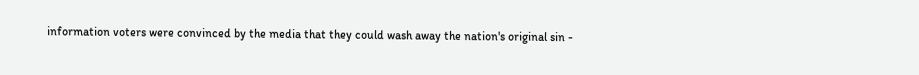information voters were convinced by the media that they could wash away the nation's original sin -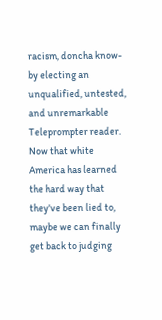racism, doncha know- by electing an unqualified, untested, and unremarkable Teleprompter reader. Now that white America has learned the hard way that they've been lied to, maybe we can finally get back to judging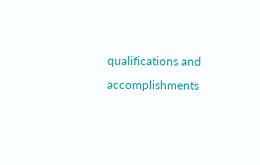qualifications and accomplishments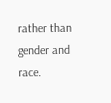rather than gender and race.